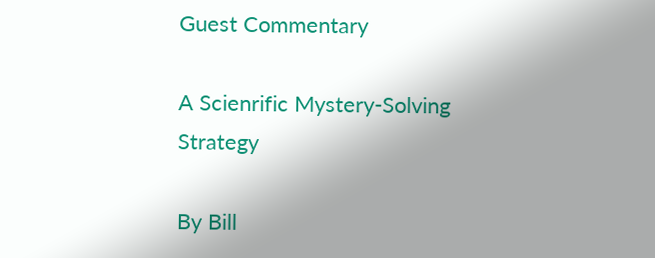Guest Commentary

A Scienrific Mystery-Solving Strategy

By Bill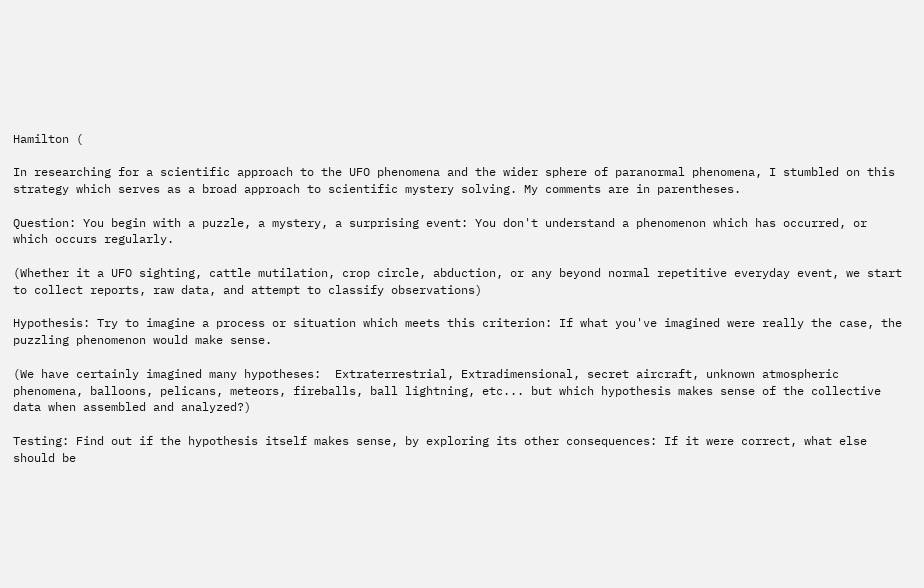Hamilton (

In researching for a scientific approach to the UFO phenomena and the wider sphere of paranormal phenomena, I stumbled on this strategy which serves as a broad approach to scientific mystery solving. My comments are in parentheses.

Question: You begin with a puzzle, a mystery, a surprising event: You don't understand a phenomenon which has occurred, or which occurs regularly.

(Whether it a UFO sighting, cattle mutilation, crop circle, abduction, or any beyond normal repetitive everyday event, we start to collect reports, raw data, and attempt to classify observations)

Hypothesis: Try to imagine a process or situation which meets this criterion: If what you've imagined were really the case, the puzzling phenomenon would make sense.

(We have certainly imagined many hypotheses:  Extraterrestrial, Extradimensional, secret aircraft, unknown atmospheric phenomena, balloons, pelicans, meteors, fireballs, ball lightning, etc... but which hypothesis makes sense of the collective data when assembled and analyzed?)

Testing: Find out if the hypothesis itself makes sense, by exploring its other consequences: If it were correct, what else should be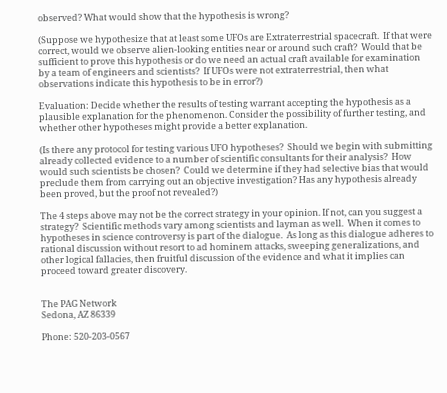observed? What would show that the hypothesis is wrong?

(Suppose we hypothesize that at least some UFOs are Extraterrestrial spacecraft.  If that were correct, would we observe alien-looking entities near or around such craft?  Would that be sufficient to prove this hypothesis or do we need an actual craft available for examination by a team of engineers and scientists?  If UFOs were not extraterrestrial, then what observations indicate this hypothesis to be in error?)

Evaluation: Decide whether the results of testing warrant accepting the hypothesis as a plausible explanation for the phenomenon. Consider the possibility of further testing, and whether other hypotheses might provide a better explanation.

(Is there any protocol for testing various UFO hypotheses?  Should we begin with submitting already collected evidence to a number of scientific consultants for their analysis?  How would such scientists be chosen?  Could we determine if they had selective bias that would preclude them from carrying out an objective investigation? Has any hypothesis already been proved, but the proof not revealed?)

The 4 steps above may not be the correct strategy in your opinion. If not, can you suggest a strategy?  Scientific methods vary among scientists and layman as well.  When it comes to hypotheses in science controversy is part of the dialogue.  As long as this dialogue adheres to rational discussion without resort to ad hominem attacks, sweeping generalizations, and other logical fallacies, then fruitful discussion of the evidence and what it implies can proceed toward greater discovery.


The PAG Network
Sedona, AZ 86339

Phone: 520-203-0567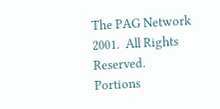The PAG Network 2001.  All Rights Reserved.
Portions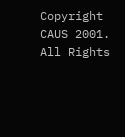Copyright CAUS 2001.   All Rights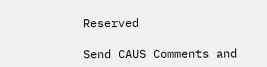Reserved

Send CAUS Comments and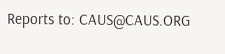Reports to: CAUS@CAUS.ORG